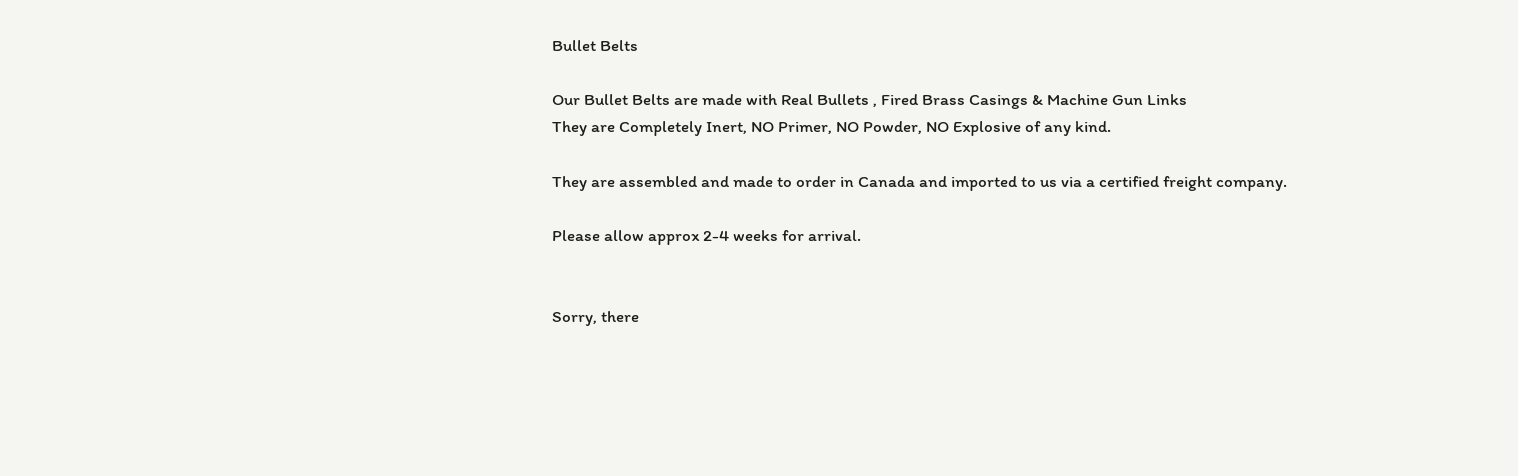Bullet Belts

Our Bullet Belts are made with Real Bullets , Fired Brass Casings & Machine Gun Links
They are Completely Inert, NO Primer, NO Powder, NO Explosive of any kind.

They are assembled and made to order in Canada and imported to us via a certified freight company.

Please allow approx 2-4 weeks for arrival.


Sorry, there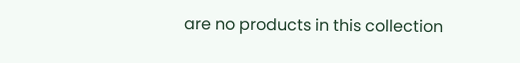are no products in this collection